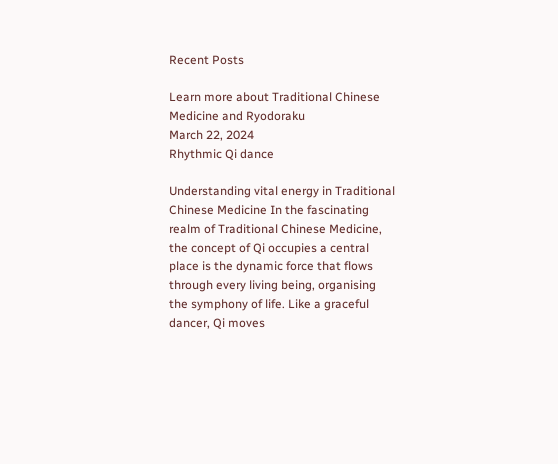Recent Posts

Learn more about Traditional Chinese Medicine and Ryodoraku
March 22, 2024
Rhythmic Qi dance

Understanding vital energy in Traditional Chinese Medicine In the fascinating realm of Traditional Chinese Medicine, the concept of Qi occupies a central place is the dynamic force that flows through every living being, organising the symphony of life. Like a graceful dancer, Qi moves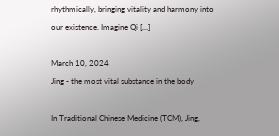rhythmically, bringing vitality and harmony into our existence. Imagine Qi […]

March 10, 2024
Jing - the most vital substance in the body

In Traditional Chinese Medicine (TCM), Jing,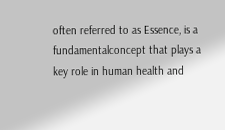often referred to as Essence, is a fundamentalconcept that plays a key role in human health and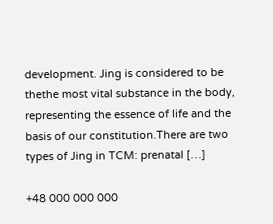development. Jing is considered to be thethe most vital substance in the body, representing the essence of life and the basis of our constitution.There are two types of Jing in TCM: prenatal […]

+48 000 000 000